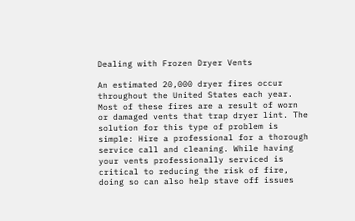Dealing with Frozen Dryer Vents

An estimated 20,000 dryer fires occur throughout the United States each year. Most of these fires are a result of worn or damaged vents that trap dryer lint. The solution for this type of problem is simple: Hire a professional for a thorough service call and cleaning. While having your vents professionally serviced is critical to reducing the risk of fire, doing so can also help stave off issues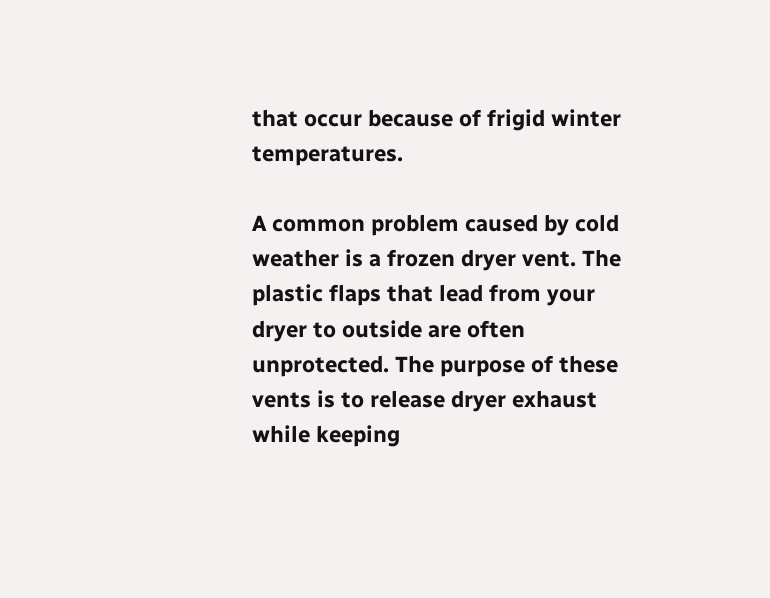that occur because of frigid winter temperatures.

A common problem caused by cold weather is a frozen dryer vent. The plastic flaps that lead from your dryer to outside are often unprotected. The purpose of these vents is to release dryer exhaust while keeping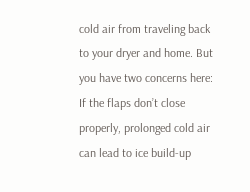cold air from traveling back to your dryer and home. But you have two concerns here: If the flaps don’t close properly, prolonged cold air can lead to ice build-up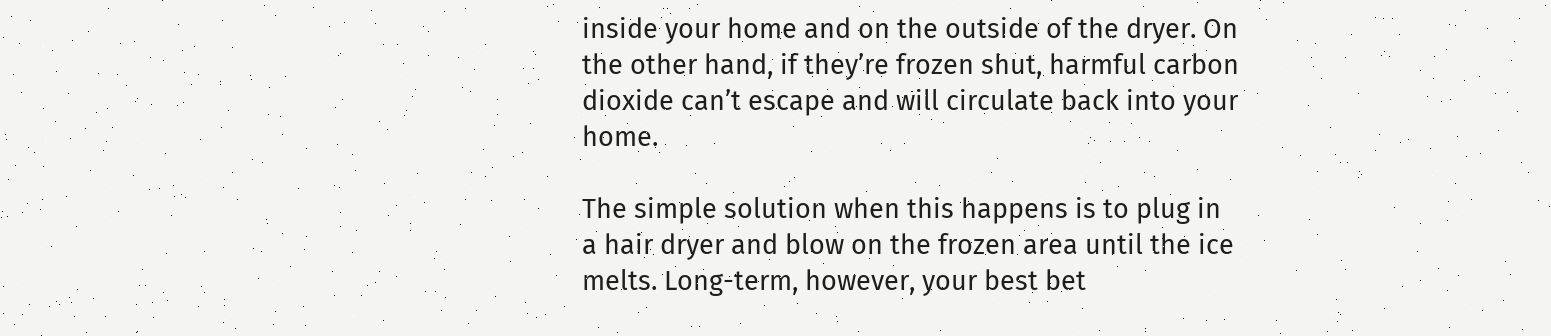inside your home and on the outside of the dryer. On the other hand, if they’re frozen shut, harmful carbon dioxide can’t escape and will circulate back into your home.

The simple solution when this happens is to plug in a hair dryer and blow on the frozen area until the ice melts. Long-term, however, your best bet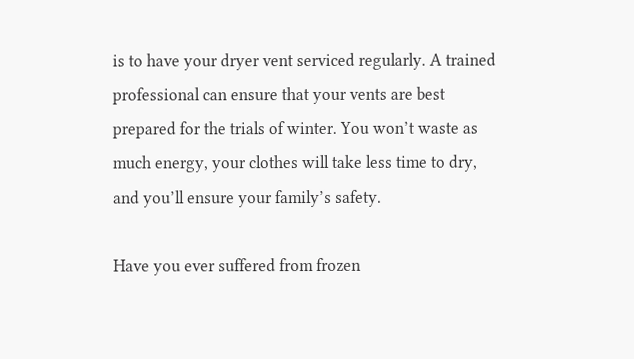is to have your dryer vent serviced regularly. A trained professional can ensure that your vents are best prepared for the trials of winter. You won’t waste as much energy, your clothes will take less time to dry, and you’ll ensure your family’s safety.

Have you ever suffered from frozen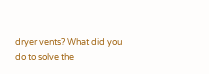dryer vents? What did you do to solve the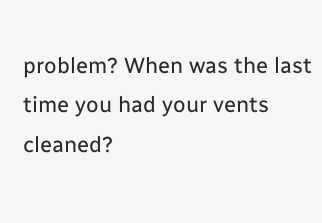problem? When was the last time you had your vents cleaned?